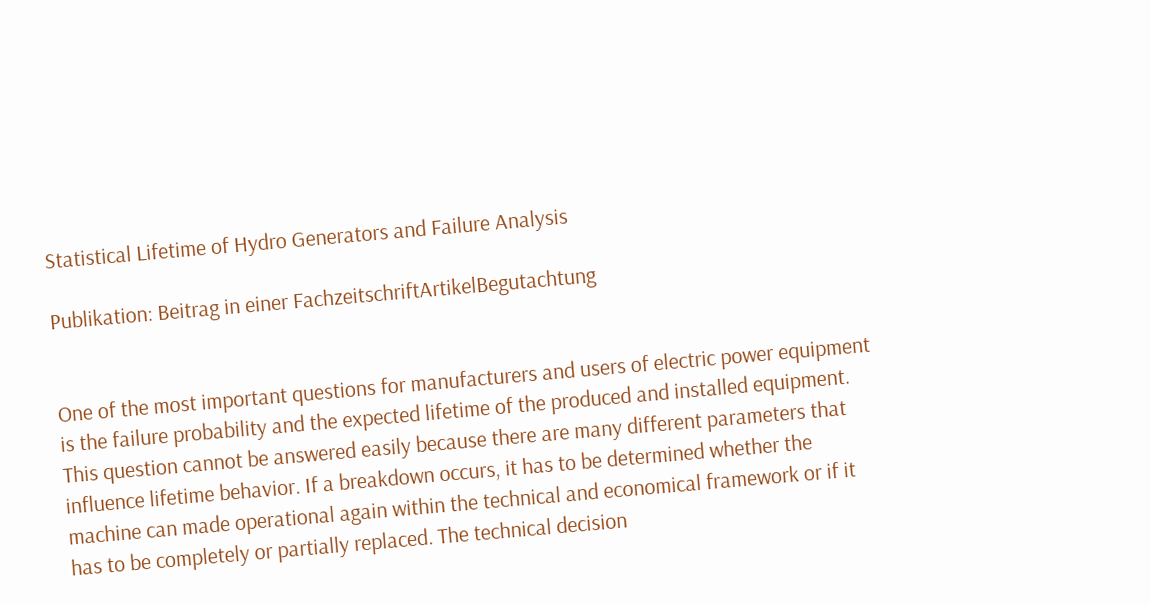Statistical Lifetime of Hydro Generators and Failure Analysis

Publikation: Beitrag in einer FachzeitschriftArtikelBegutachtung


One of the most important questions for manufacturers and users of electric power equipment is the failure probability and the expected lifetime of the produced and installed equipment. This question cannot be answered easily because there are many different parameters that influence lifetime behavior. If a breakdown occurs, it has to be determined whether the machine can made operational again within the technical and economical framework or if it has to be completely or partially replaced. The technical decision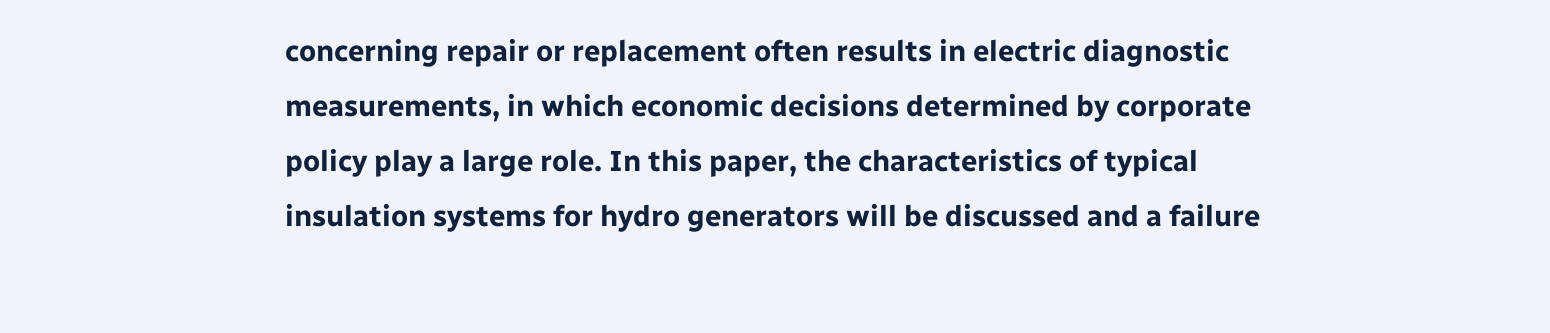concerning repair or replacement often results in electric diagnostic measurements, in which economic decisions determined by corporate policy play a large role. In this paper, the characteristics of typical insulation systems for hydro generators will be discussed and a failure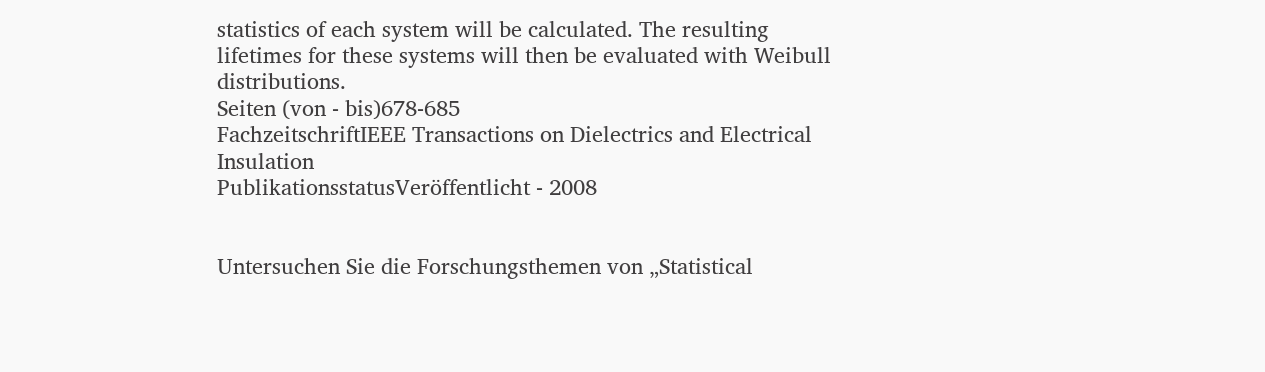statistics of each system will be calculated. The resulting lifetimes for these systems will then be evaluated with Weibull distributions.
Seiten (von - bis)678-685
FachzeitschriftIEEE Transactions on Dielectrics and Electrical Insulation
PublikationsstatusVeröffentlicht - 2008


Untersuchen Sie die Forschungsthemen von „Statistical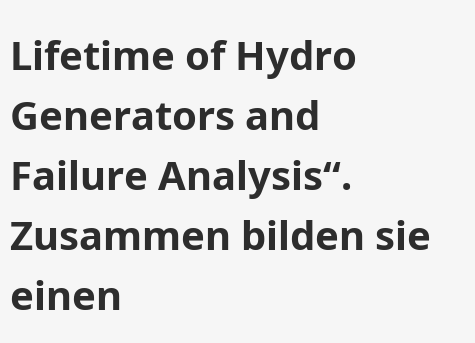Lifetime of Hydro Generators and Failure Analysis“. Zusammen bilden sie einen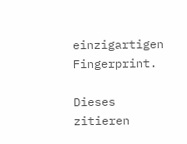einzigartigen Fingerprint.

Dieses zitieren